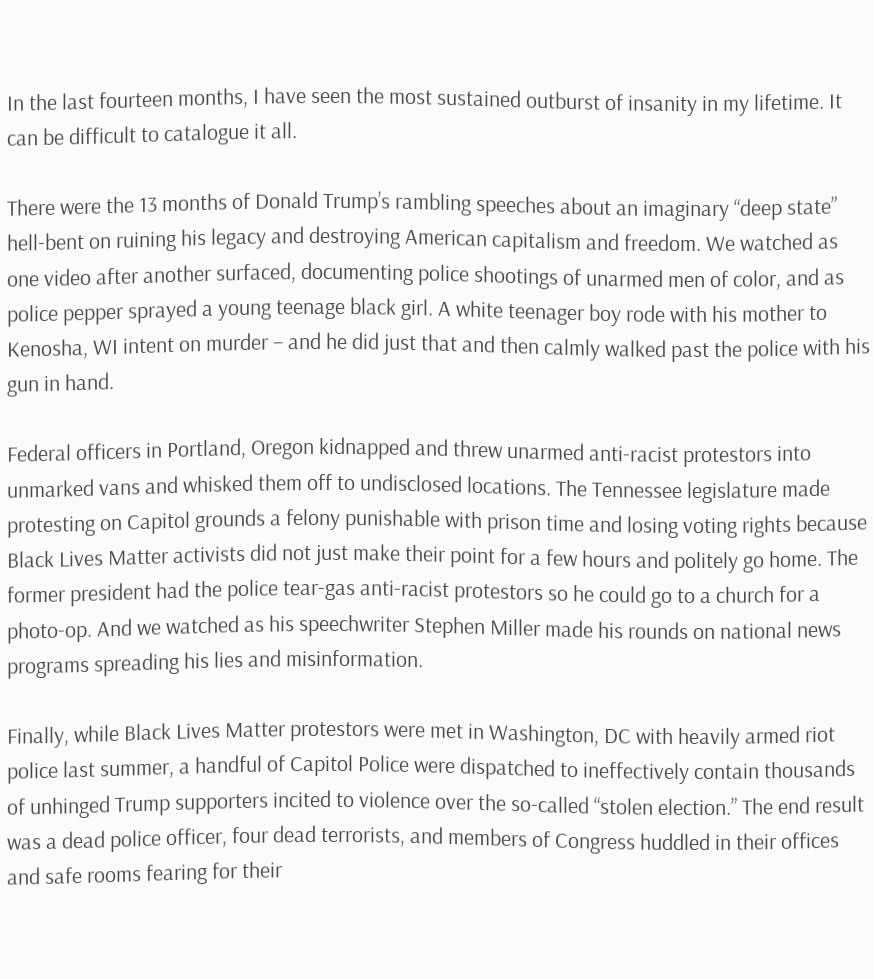In the last fourteen months, I have seen the most sustained outburst of insanity in my lifetime. It can be difficult to catalogue it all.

There were the 13 months of Donald Trump’s rambling speeches about an imaginary “deep state” hell-bent on ruining his legacy and destroying American capitalism and freedom. We watched as one video after another surfaced, documenting police shootings of unarmed men of color, and as police pepper sprayed a young teenage black girl. A white teenager boy rode with his mother to Kenosha, WI intent on murder – and he did just that and then calmly walked past the police with his gun in hand.

Federal officers in Portland, Oregon kidnapped and threw unarmed anti-racist protestors into unmarked vans and whisked them off to undisclosed locations. The Tennessee legislature made protesting on Capitol grounds a felony punishable with prison time and losing voting rights because Black Lives Matter activists did not just make their point for a few hours and politely go home. The former president had the police tear-gas anti-racist protestors so he could go to a church for a photo-op. And we watched as his speechwriter Stephen Miller made his rounds on national news programs spreading his lies and misinformation.

Finally, while Black Lives Matter protestors were met in Washington, DC with heavily armed riot police last summer, a handful of Capitol Police were dispatched to ineffectively contain thousands of unhinged Trump supporters incited to violence over the so-called “stolen election.” The end result was a dead police officer, four dead terrorists, and members of Congress huddled in their offices and safe rooms fearing for their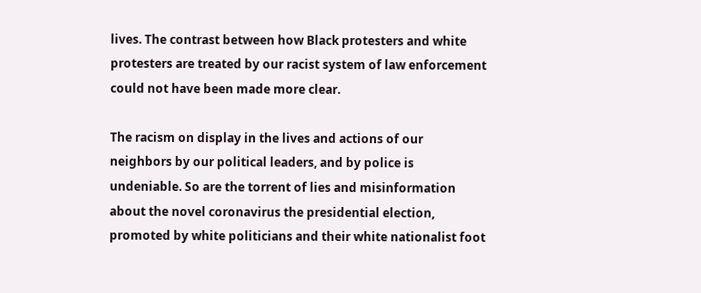lives. The contrast between how Black protesters and white protesters are treated by our racist system of law enforcement could not have been made more clear.

The racism on display in the lives and actions of our neighbors by our political leaders, and by police is undeniable. So are the torrent of lies and misinformation about the novel coronavirus the presidential election, promoted by white politicians and their white nationalist foot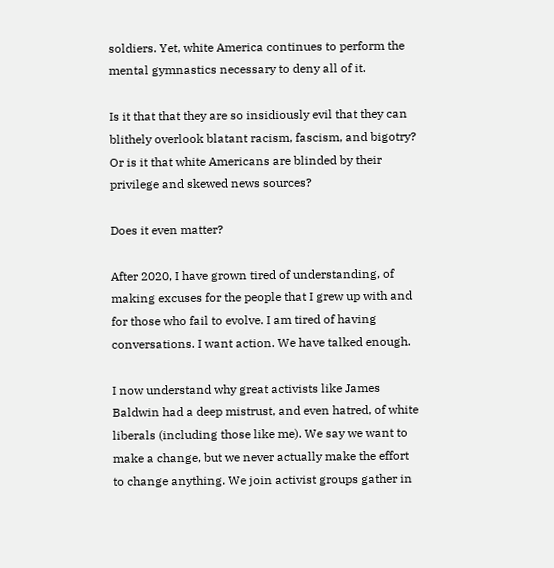soldiers. Yet, white America continues to perform the mental gymnastics necessary to deny all of it.

Is it that that they are so insidiously evil that they can blithely overlook blatant racism, fascism, and bigotry? Or is it that white Americans are blinded by their privilege and skewed news sources?

Does it even matter?

After 2020, I have grown tired of understanding, of making excuses for the people that I grew up with and for those who fail to evolve. I am tired of having conversations. I want action. We have talked enough.

I now understand why great activists like James Baldwin had a deep mistrust, and even hatred, of white liberals (including those like me). We say we want to make a change, but we never actually make the effort to change anything. We join activist groups gather in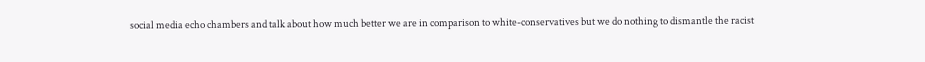social media echo chambers and talk about how much better we are in comparison to white-conservatives but we do nothing to dismantle the racist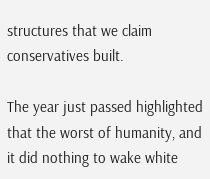structures that we claim conservatives built.

The year just passed highlighted that the worst of humanity, and it did nothing to wake white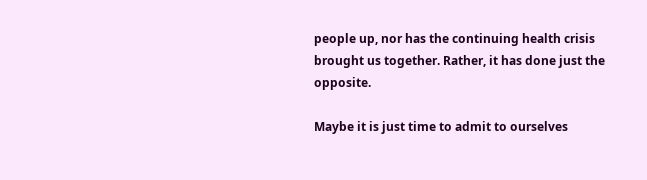people up, nor has the continuing health crisis brought us together. Rather, it has done just the opposite.

Maybe it is just time to admit to ourselves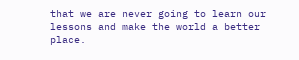that we are never going to learn our lessons and make the world a better place.